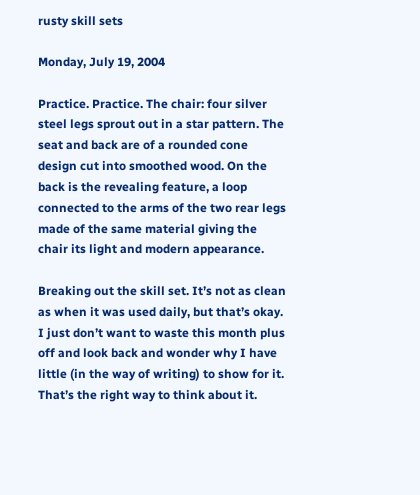rusty skill sets

Monday, July 19, 2004

Practice. Practice. The chair: four silver steel legs sprout out in a star pattern. The seat and back are of a rounded cone design cut into smoothed wood. On the back is the revealing feature, a loop connected to the arms of the two rear legs made of the same material giving the chair its light and modern appearance.

Breaking out the skill set. It’s not as clean as when it was used daily, but that’s okay. I just don’t want to waste this month plus off and look back and wonder why I have little (in the way of writing) to show for it. That’s the right way to think about it.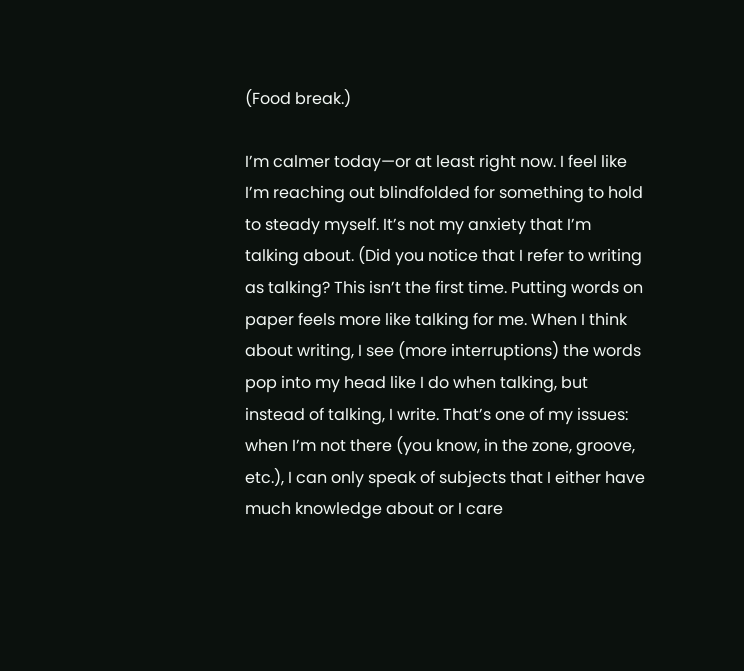(Food break.)

I’m calmer today—or at least right now. I feel like I’m reaching out blindfolded for something to hold to steady myself. It’s not my anxiety that I’m talking about. (Did you notice that I refer to writing as talking? This isn’t the first time. Putting words on paper feels more like talking for me. When I think about writing, I see (more interruptions) the words pop into my head like I do when talking, but instead of talking, I write. That’s one of my issues: when I’m not there (you know, in the zone, groove, etc.), I can only speak of subjects that I either have much knowledge about or I care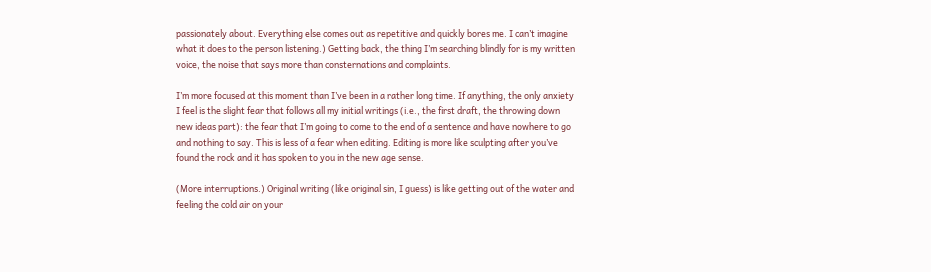passionately about. Everything else comes out as repetitive and quickly bores me. I can’t imagine what it does to the person listening.) Getting back, the thing I’m searching blindly for is my written voice, the noise that says more than consternations and complaints.

I’m more focused at this moment than I’ve been in a rather long time. If anything, the only anxiety I feel is the slight fear that follows all my initial writings (i.e., the first draft, the throwing down new ideas part): the fear that I’m going to come to the end of a sentence and have nowhere to go and nothing to say. This is less of a fear when editing. Editing is more like sculpting after you’ve found the rock and it has spoken to you in the new age sense.

(More interruptions.) Original writing (like original sin, I guess) is like getting out of the water and feeling the cold air on your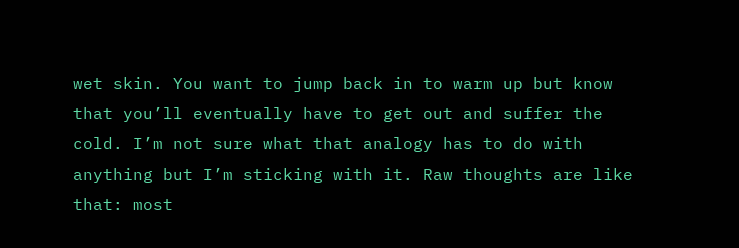wet skin. You want to jump back in to warm up but know that you’ll eventually have to get out and suffer the cold. I’m not sure what that analogy has to do with anything but I’m sticking with it. Raw thoughts are like that: most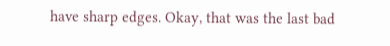have sharp edges. Okay, that was the last bad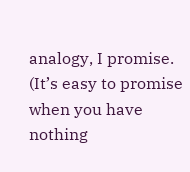analogy, I promise. (It’s easy to promise when you have nothing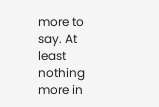more to say. At least nothing more in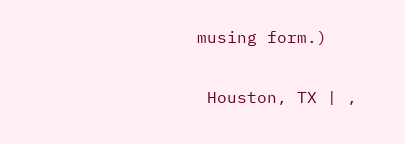musing form.)

 Houston, TX | ,